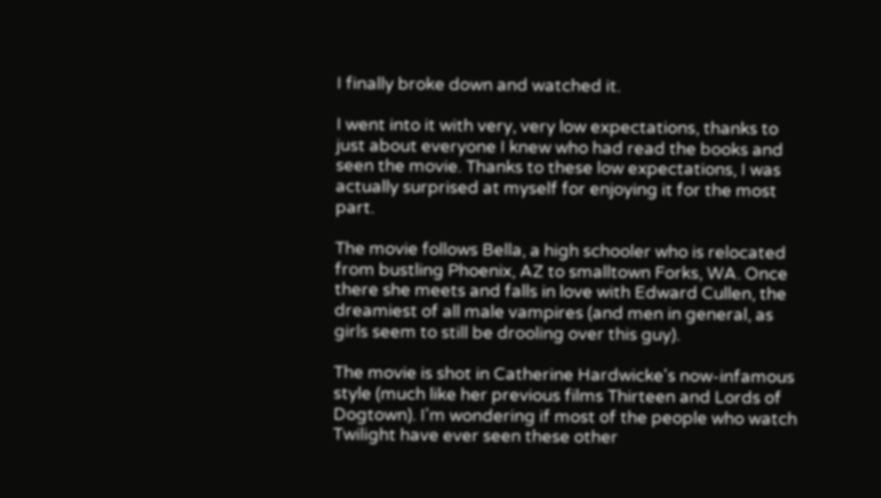I finally broke down and watched it.

I went into it with very, very low expectations, thanks to just about everyone I knew who had read the books and seen the movie. Thanks to these low expectations, I was actually surprised at myself for enjoying it for the most part.

The movie follows Bella, a high schooler who is relocated from bustling Phoenix, AZ to smalltown Forks, WA. Once there she meets and falls in love with Edward Cullen, the dreamiest of all male vampires (and men in general, as girls seem to still be drooling over this guy).

The movie is shot in Catherine Hardwicke's now-infamous style (much like her previous films Thirteen and Lords of Dogtown). I'm wondering if most of the people who watch Twilight have ever seen these other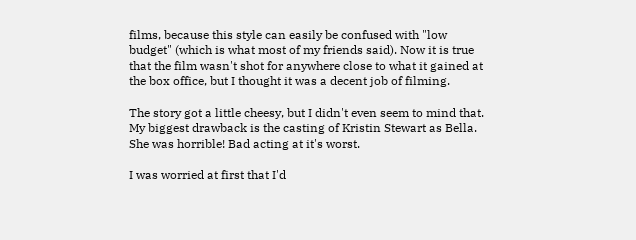films, because this style can easily be confused with "low budget" (which is what most of my friends said). Now it is true that the film wasn't shot for anywhere close to what it gained at the box office, but I thought it was a decent job of filming.

The story got a little cheesy, but I didn't even seem to mind that. My biggest drawback is the casting of Kristin Stewart as Bella. She was horrible! Bad acting at it's worst.

I was worried at first that I'd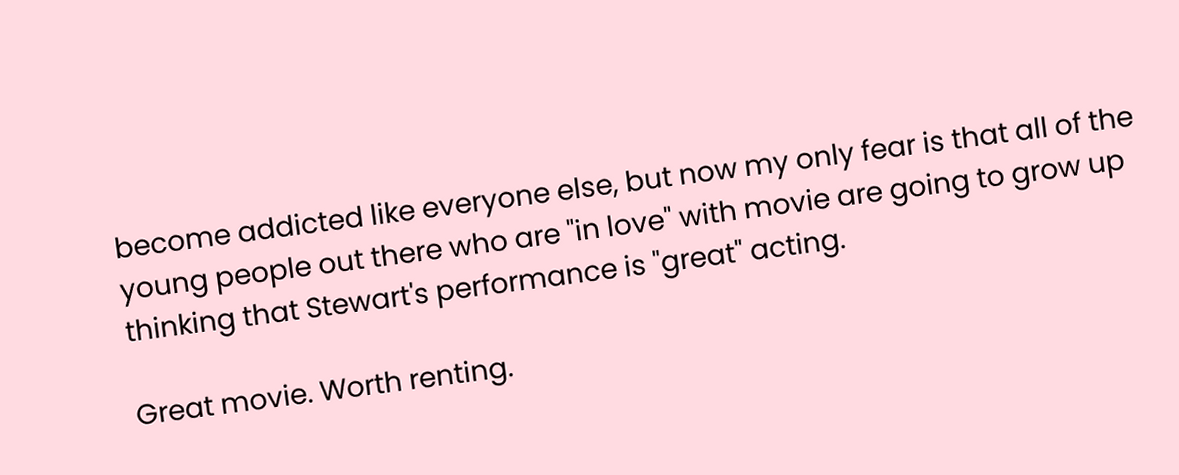become addicted like everyone else, but now my only fear is that all of the young people out there who are "in love" with movie are going to grow up thinking that Stewart's performance is "great" acting.

Great movie. Worth renting.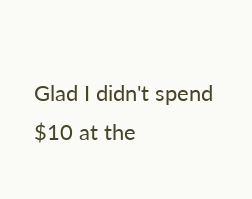Glad I didn't spend $10 at the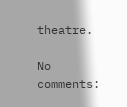theatre.

No comments: